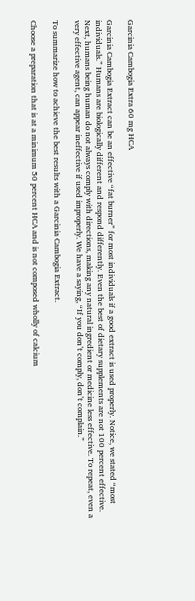Garcinia Cambogia Extra 60 mg HCA

Garcinia Cambogia Extract can be an effective “fat burner” for most individuals if a good extract is used properly. Notice, we stated “most individuals.” Humans are biologically different and respond differently. Even the best of dietary supplements are not 100 percent effective. Next, humans being human do not always comply with directions, making any natural ingredient or medicine less effective. To repeat, even a very effective agent, can appear ineffective if used improperly. We have a saying, “If you don’t comply, don’t complain.”

To summarize how to achieve the best results with a Garcinia Cambogia Extract.

Choose a preparation that is at a minimum 50 percent HCA and is not composed wholly of calcium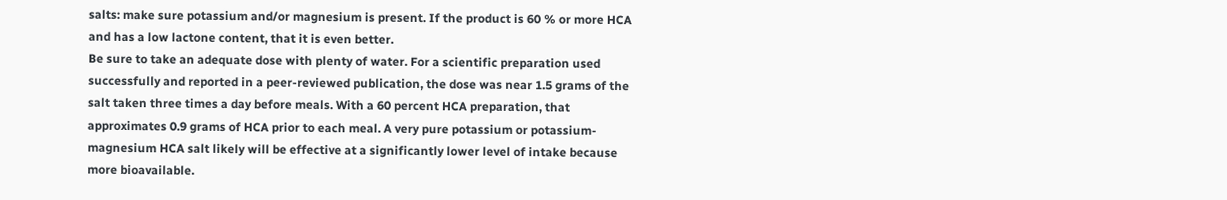salts: make sure potassium and/or magnesium is present. If the product is 60 % or more HCA and has a low lactone content, that it is even better.
Be sure to take an adequate dose with plenty of water. For a scientific preparation used successfully and reported in a peer-reviewed publication, the dose was near 1.5 grams of the salt taken three times a day before meals. With a 60 percent HCA preparation, that approximates 0.9 grams of HCA prior to each meal. A very pure potassium or potassium-magnesium HCA salt likely will be effective at a significantly lower level of intake because more bioavailable.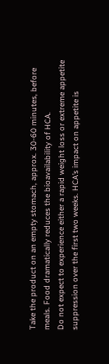Take the product on an empty stomach, approx. 30-60 minutes, before meals. Food dramatically reduces the bioavailability of HCA.
Do not expect to experience either a rapid weight loss or extreme appetite suppression over the first two weeks. HCA’s impact on appetite is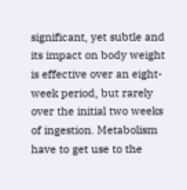significant, yet subtle and its impact on body weight is effective over an eight-week period, but rarely over the initial two weeks of ingestion. Metabolism have to get use to the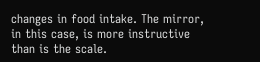changes in food intake. The mirror, in this case, is more instructive than is the scale.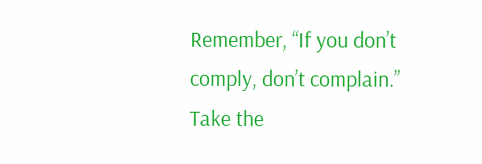Remember, “If you don’t comply, don’t complain.” Take the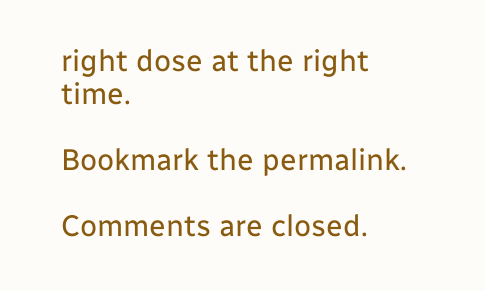right dose at the right time.

Bookmark the permalink.

Comments are closed.